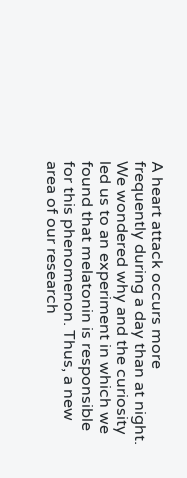A heart attack occurs more frequently during a day than at night. We wondered why and the curiosity led us to an experiment in which we found that melatonin is responsible for this phenomenon. Thus, a new area of our research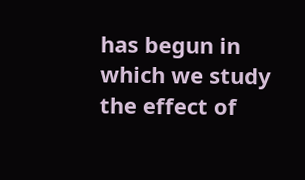has begun in which we study the effect of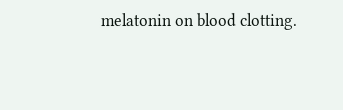melatonin on blood clotting.